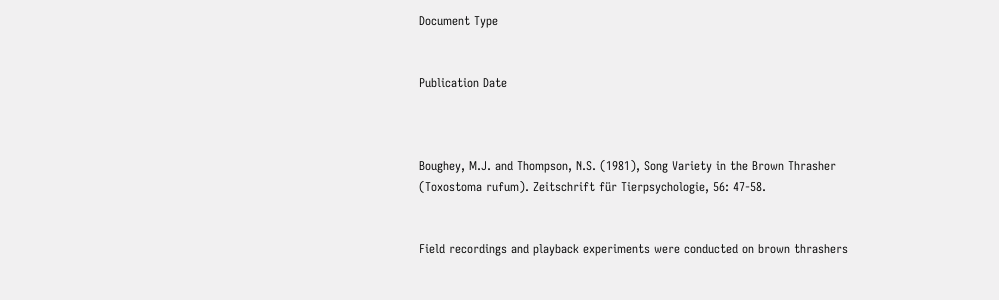Document Type


Publication Date



Boughey, M.J. and Thompson, N.S. (1981), Song Variety in the Brown Thrasher (Toxostoma rufum). Zeitschrift für Tierpsychologie, 56: 47-58.


Field recordings and playback experiments were conducted on brown thrashers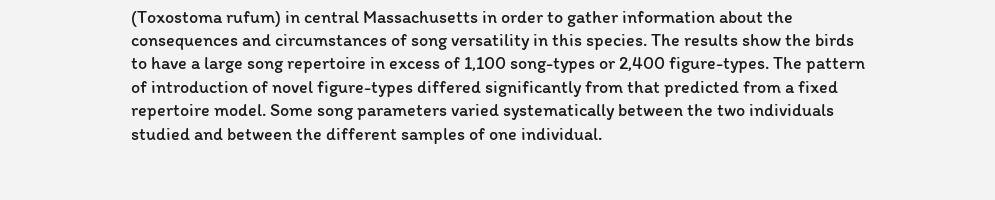(Toxostoma rufum) in central Massachusetts in order to gather information about the consequences and circumstances of song versatility in this species. The results show the birds to have a large song repertoire in excess of 1,100 song-types or 2,400 figure-types. The pattern of introduction of novel figure-types differed significantly from that predicted from a fixed repertoire model. Some song parameters varied systematically between the two individuals studied and between the different samples of one individual.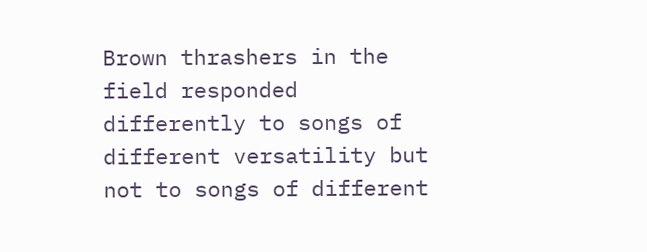Brown thrashers in the field responded differently to songs of different versatility but not to songs of different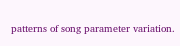patterns of song parameter variation.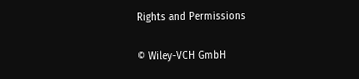Rights and Permissions

© Wiley-VCH GmbH